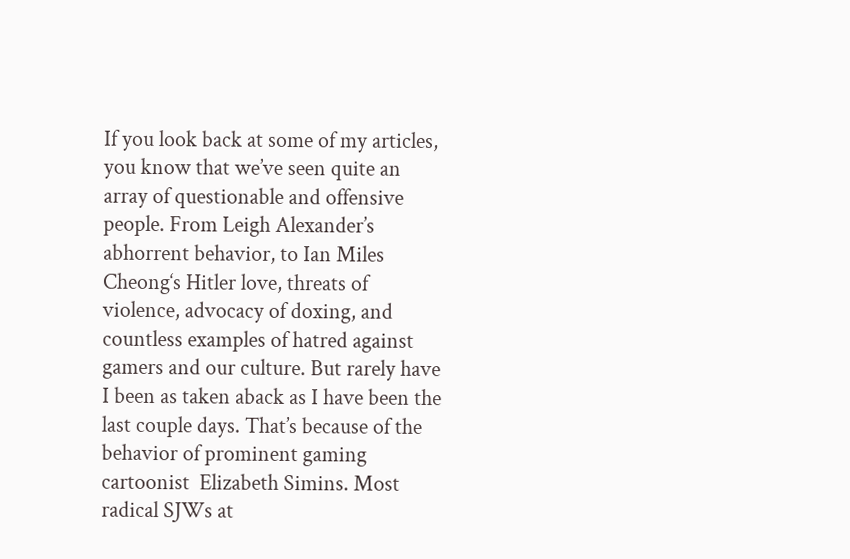If you look back at some of my articles, you know that we’ve seen quite an array of questionable and offensive people. From Leigh Alexander’s abhorrent behavior, to Ian Miles Cheong‘s Hitler love, threats of violence, advocacy of doxing, and countless examples of hatred against gamers and our culture. But rarely have I been as taken aback as I have been the last couple days. That’s because of the behavior of prominent gaming cartoonist  Elizabeth Simins. Most radical SJWs at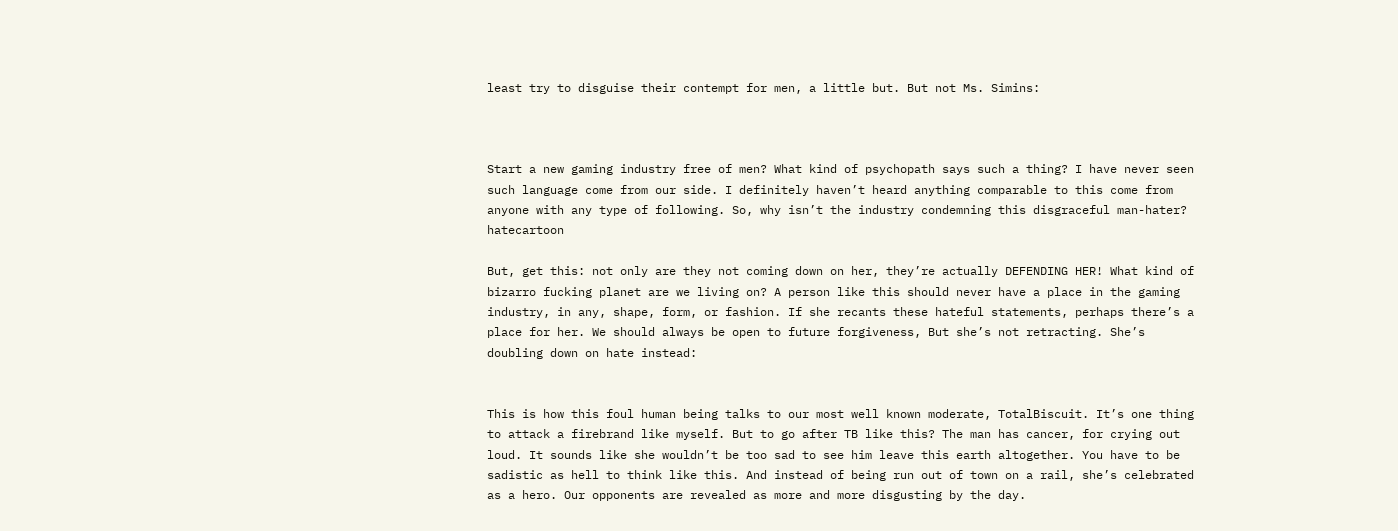least try to disguise their contempt for men, a little but. But not Ms. Simins:



Start a new gaming industry free of men? What kind of psychopath says such a thing? I have never seen such language come from our side. I definitely haven’t heard anything comparable to this come from anyone with any type of following. So, why isn’t the industry condemning this disgraceful man-hater? hatecartoon

But, get this: not only are they not coming down on her, they’re actually DEFENDING HER! What kind of bizarro fucking planet are we living on? A person like this should never have a place in the gaming industry, in any, shape, form, or fashion. If she recants these hateful statements, perhaps there’s a place for her. We should always be open to future forgiveness, But she’s not retracting. She’s doubling down on hate instead:


This is how this foul human being talks to our most well known moderate, TotalBiscuit. It’s one thing to attack a firebrand like myself. But to go after TB like this? The man has cancer, for crying out loud. It sounds like she wouldn’t be too sad to see him leave this earth altogether. You have to be sadistic as hell to think like this. And instead of being run out of town on a rail, she’s celebrated as a hero. Our opponents are revealed as more and more disgusting by the day.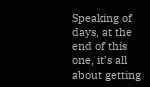Speaking of days, at the end of this one, it’s all about getting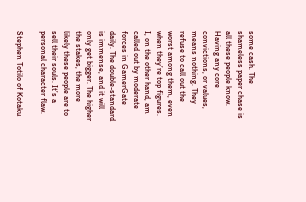some cash. The shameless paper chase is all these people know. Having any core convictions, or values, means nothing. They refuse to call out the worst among them, even when they’re top figures. I, on the other hand, am called out by moderate forces in GamerGate daily. The double-standard is immense, and it will only get bigger. The higher the stakes, the more likely these people are to sell their souls. It’s a personal character flaw.

Stephen Totilo of Kotaku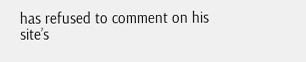has refused to comment on his site’s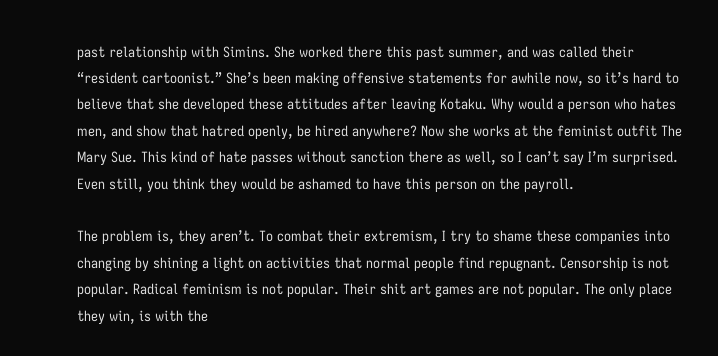past relationship with Simins. She worked there this past summer, and was called their “resident cartoonist.” She’s been making offensive statements for awhile now, so it’s hard to believe that she developed these attitudes after leaving Kotaku. Why would a person who hates men, and show that hatred openly, be hired anywhere? Now she works at the feminist outfit The Mary Sue. This kind of hate passes without sanction there as well, so I can’t say I’m surprised. Even still, you think they would be ashamed to have this person on the payroll.

The problem is, they aren’t. To combat their extremism, I try to shame these companies into changing by shining a light on activities that normal people find repugnant. Censorship is not popular. Radical feminism is not popular. Their shit art games are not popular. The only place they win, is with the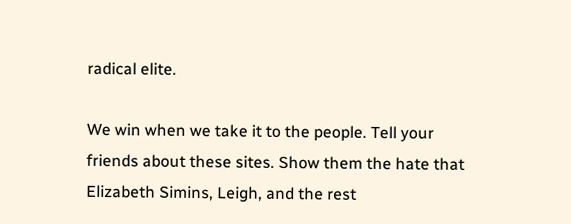radical elite.

We win when we take it to the people. Tell your friends about these sites. Show them the hate that Elizabeth Simins, Leigh, and the rest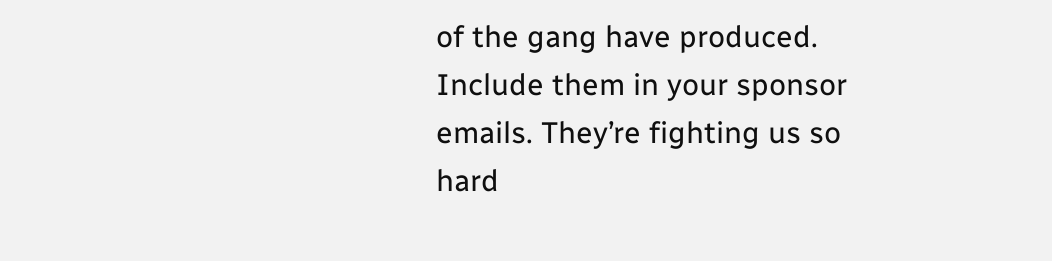of the gang have produced. Include them in your sponsor emails. They’re fighting us so hard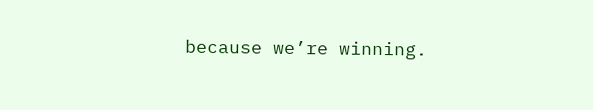because we’re winning.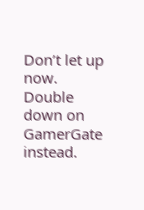Don’t let up now. Double down on GamerGate instead.